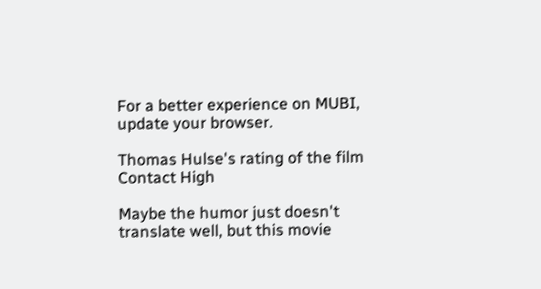For a better experience on MUBI, update your browser.

Thomas Hulse's rating of the film Contact High

Maybe the humor just doesn't translate well, but this movie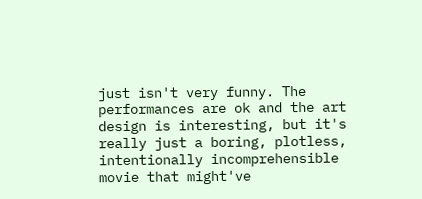just isn't very funny. The performances are ok and the art design is interesting, but it's really just a boring, plotless, intentionally incomprehensible movie that might've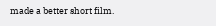made a better short film.